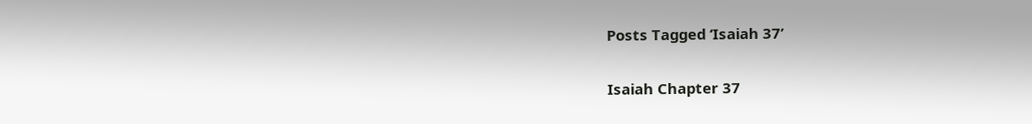Posts Tagged ‘Isaiah 37’

Isaiah Chapter 37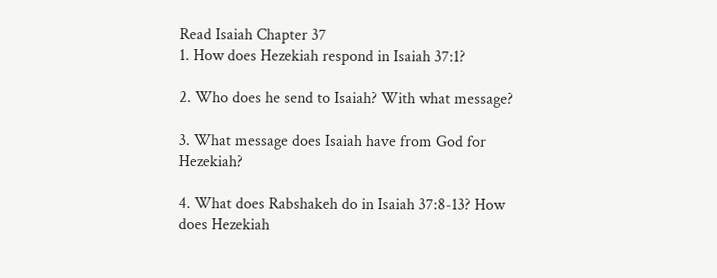Read Isaiah Chapter 37
1. How does Hezekiah respond in Isaiah 37:1?

2. Who does he send to Isaiah? With what message?

3. What message does Isaiah have from God for Hezekiah?

4. What does Rabshakeh do in Isaiah 37:8-13? How does Hezekiah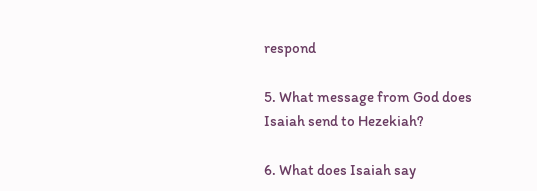respond

5. What message from God does Isaiah send to Hezekiah?

6. What does Isaiah say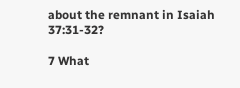about the remnant in Isaiah 37:31-32?

7 What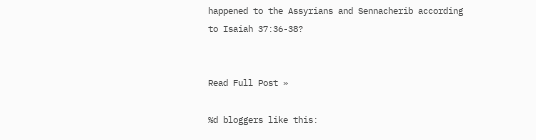happened to the Assyrians and Sennacherib according to Isaiah 37:36-38?


Read Full Post »

%d bloggers like this: